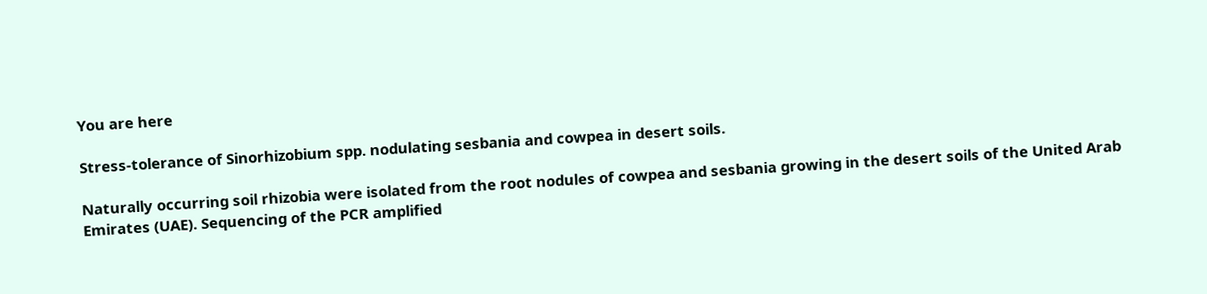You are here

Stress-tolerance of Sinorhizobium spp. nodulating sesbania and cowpea in desert soils.

Naturally occurring soil rhizobia were isolated from the root nodules of cowpea and sesbania growing in the desert soils of the United Arab Emirates (UAE). Sequencing of the PCR amplified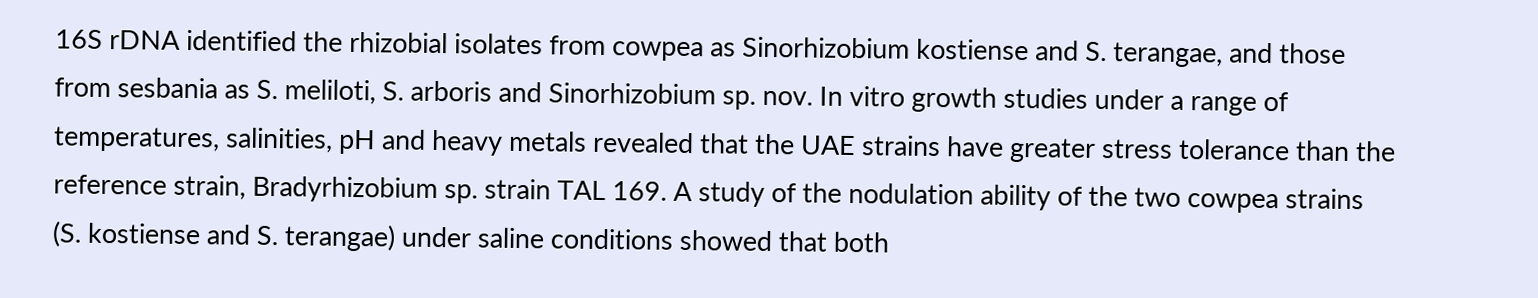16S rDNA identified the rhizobial isolates from cowpea as Sinorhizobium kostiense and S. terangae, and those from sesbania as S. meliloti, S. arboris and Sinorhizobium sp. nov. In vitro growth studies under a range of temperatures, salinities, pH and heavy metals revealed that the UAE strains have greater stress tolerance than the reference strain, Bradyrhizobium sp. strain TAL 169. A study of the nodulation ability of the two cowpea strains (S. kostiense and S. terangae) under saline conditions showed that both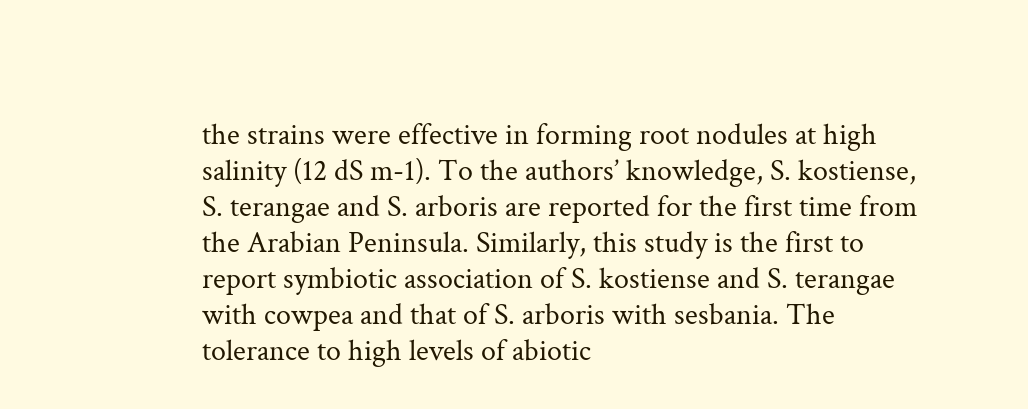the strains were effective in forming root nodules at high salinity (12 dS m-1). To the authors’ knowledge, S. kostiense, S. terangae and S. arboris are reported for the first time from the Arabian Peninsula. Similarly, this study is the first to report symbiotic association of S. kostiense and S. terangae with cowpea and that of S. arboris with sesbania. The tolerance to high levels of abiotic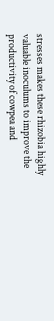stresses makes these rhizobia highly valuable inoculums to improve the productivity of cowpea and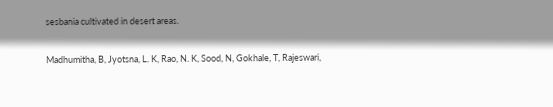sesbania cultivated in desert areas.

Madhumitha, B, Jyotsna, L. K, Rao, N. K, Sood, N, Gokhale, T, Rajeswari,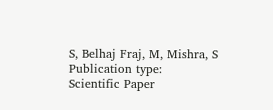S, Belhaj Fraj, M, Mishra, S
Publication type:
Scientific Paper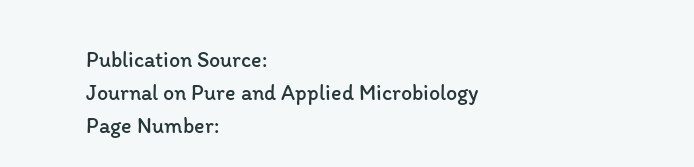Publication Source:
Journal on Pure and Applied Microbiology
Page Number: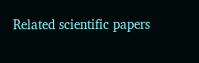Related scientific papers